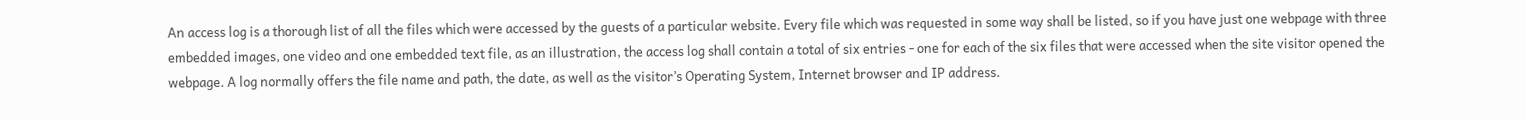An access log is a thorough list of all the files which were accessed by the guests of a particular website. Every file which was requested in some way shall be listed, so if you have just one webpage with three embedded images, one video and one embedded text file, as an illustration, the access log shall contain a total of six entries - one for each of the six files that were accessed when the site visitor opened the webpage. A log normally offers the file name and path, the date, as well as the visitor’s Operating System, Internet browser and IP address.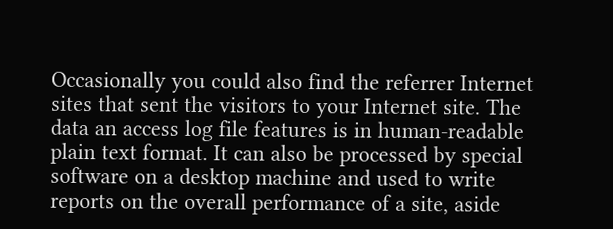Occasionally you could also find the referrer Internet sites that sent the visitors to your Internet site. The data an access log file features is in human-readable plain text format. It can also be processed by special software on a desktop machine and used to write reports on the overall performance of a site, aside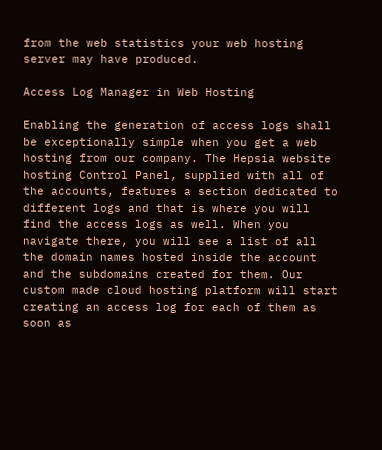from the web statistics your web hosting server may have produced.

Access Log Manager in Web Hosting

Enabling the generation of access logs shall be exceptionally simple when you get a web hosting from our company. The Hepsia website hosting Control Panel, supplied with all of the accounts, features a section dedicated to different logs and that is where you will find the access logs as well. When you navigate there, you will see a list of all the domain names hosted inside the account and the subdomains created for them. Our custom made cloud hosting platform will start creating an access log for each of them as soon as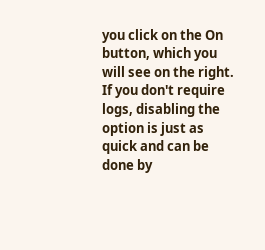you click on the On button, which you will see on the right. If you don't require logs, disabling the option is just as quick and can be done by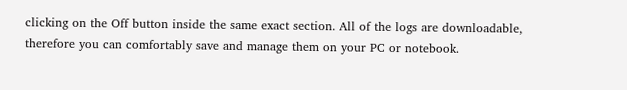clicking on the Off button inside the same exact section. All of the logs are downloadable, therefore you can comfortably save and manage them on your PC or notebook.